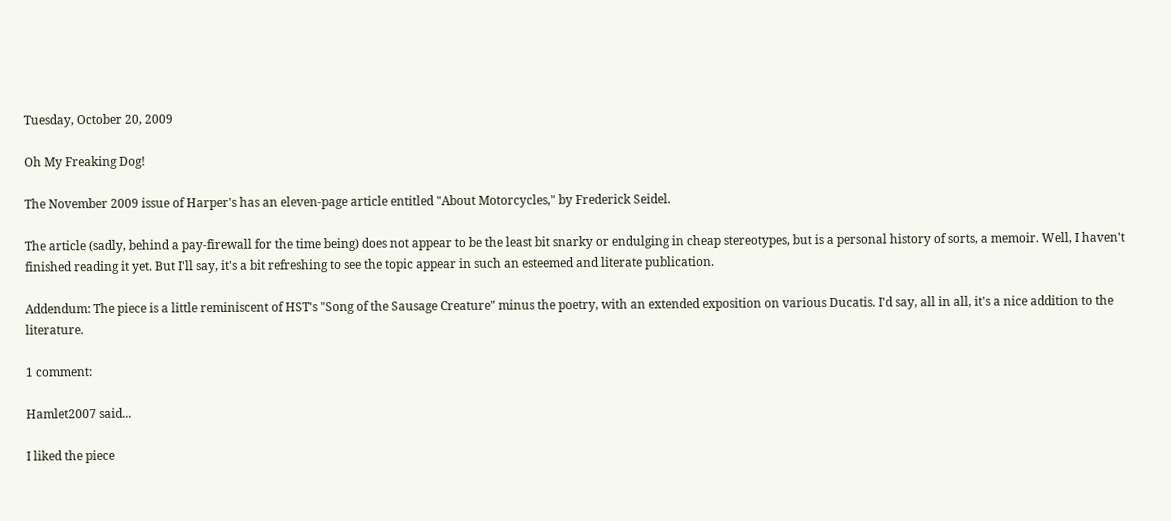Tuesday, October 20, 2009

Oh My Freaking Dog!

The November 2009 issue of Harper's has an eleven-page article entitled "About Motorcycles," by Frederick Seidel.

The article (sadly, behind a pay-firewall for the time being) does not appear to be the least bit snarky or endulging in cheap stereotypes, but is a personal history of sorts, a memoir. Well, I haven't finished reading it yet. But I'll say, it's a bit refreshing to see the topic appear in such an esteemed and literate publication.

Addendum: The piece is a little reminiscent of HST's "Song of the Sausage Creature" minus the poetry, with an extended exposition on various Ducatis. I'd say, all in all, it's a nice addition to the literature.

1 comment:

Hamlet2007 said...

I liked the piece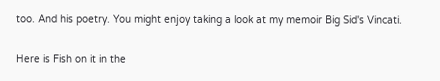too. And his poetry. You might enjoy taking a look at my memoir Big Sid's Vincati.

Here is Fish on it in the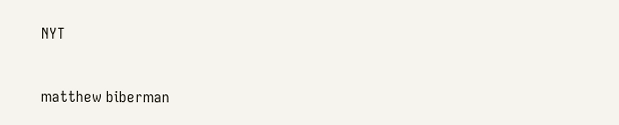NYT


matthew biberman